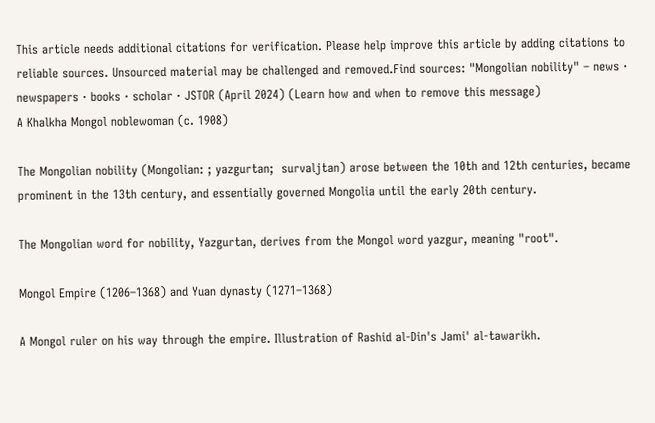This article needs additional citations for verification. Please help improve this article by adding citations to reliable sources. Unsourced material may be challenged and removed.Find sources: "Mongolian nobility" – news · newspapers · books · scholar · JSTOR (April 2024) (Learn how and when to remove this message)
A Khalkha Mongol noblewoman (c. 1908)

The Mongolian nobility (Mongolian: ; yazgurtan;  survaljtan) arose between the 10th and 12th centuries, became prominent in the 13th century, and essentially governed Mongolia until the early 20th century.

The Mongolian word for nobility, Yazgurtan, derives from the Mongol word yazgur, meaning "root".

Mongol Empire (1206–1368) and Yuan dynasty (1271–1368)

A Mongol ruler on his way through the empire. Illustration of Rashid al-Din's Jami' al-tawarikh.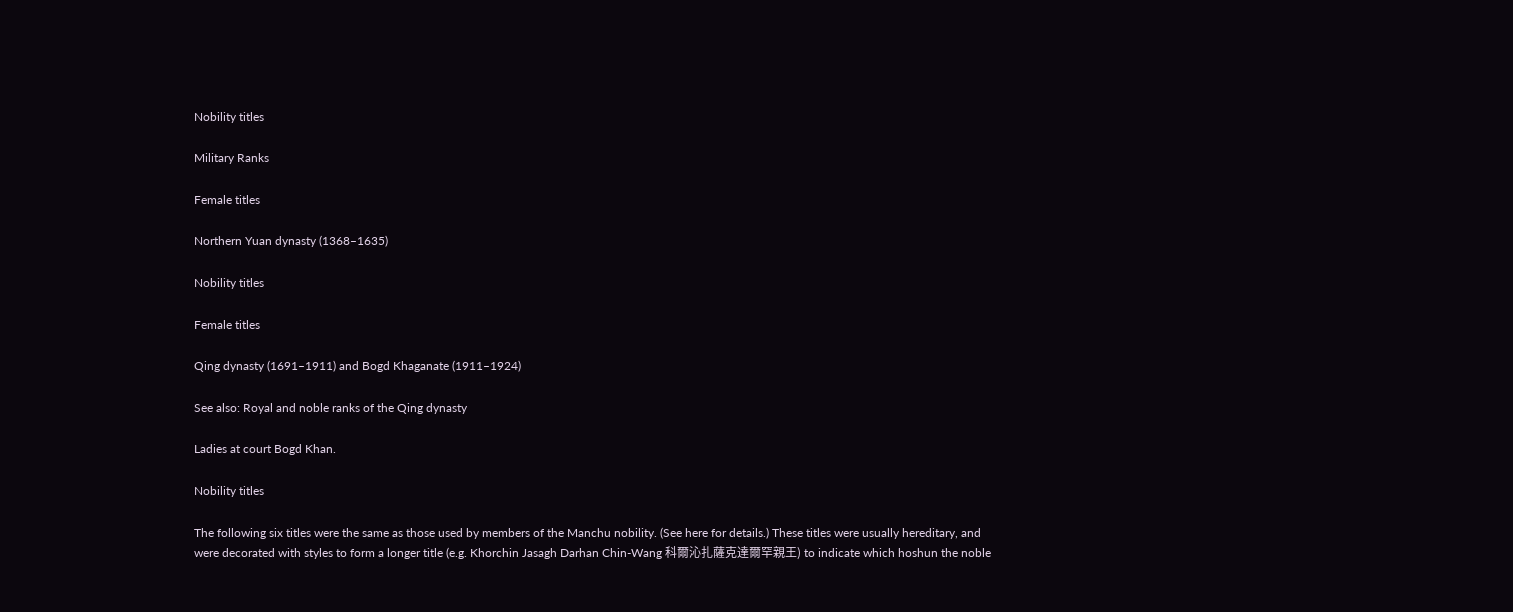Nobility titles

Military Ranks

Female titles

Northern Yuan dynasty (1368–1635)

Nobility titles

Female titles

Qing dynasty (1691–1911) and Bogd Khaganate (1911–1924)

See also: Royal and noble ranks of the Qing dynasty

Ladies at court Bogd Khan.

Nobility titles

The following six titles were the same as those used by members of the Manchu nobility. (See here for details.) These titles were usually hereditary, and were decorated with styles to form a longer title (e.g. Khorchin Jasagh Darhan Chin-Wang 科爾沁扎薩克達爾罕親王) to indicate which hoshun the noble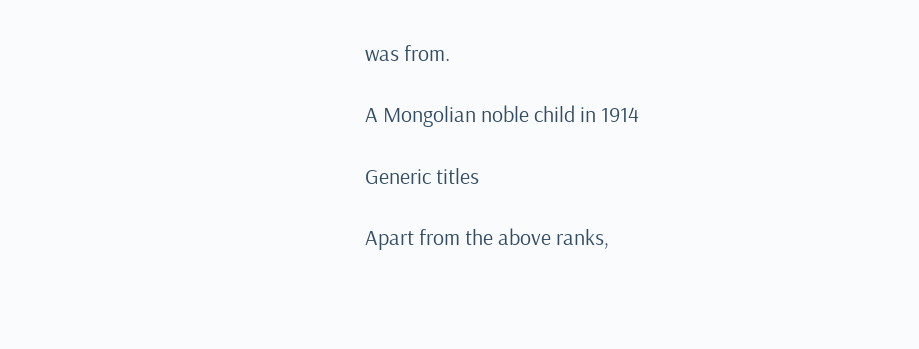was from.

A Mongolian noble child in 1914

Generic titles

Apart from the above ranks,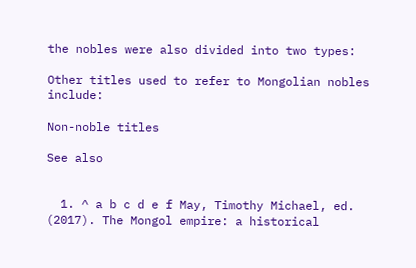the nobles were also divided into two types:

Other titles used to refer to Mongolian nobles include:

Non-noble titles

See also


  1. ^ a b c d e f May, Timothy Michael, ed. (2017). The Mongol empire: a historical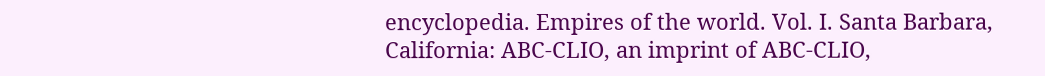encyclopedia. Empires of the world. Vol. I. Santa Barbara, California: ABC-CLIO, an imprint of ABC-CLIO,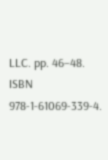LLC. pp. 46–48. ISBN 978-1-61069-339-4.